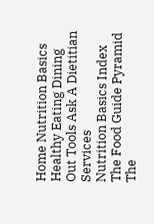Home Nutrition Basics Healthy Eating Dining Out Tools Ask A Dietitian Services
Nutrition Basics Index
The Food Guide Pyramid
The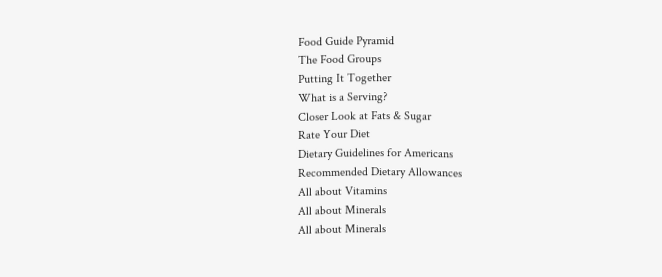Food Guide Pyramid
The Food Groups
Putting It Together
What is a Serving?
Closer Look at Fats & Sugar
Rate Your Diet
Dietary Guidelines for Americans
Recommended Dietary Allowances
All about Vitamins
All about Minerals
All about Minerals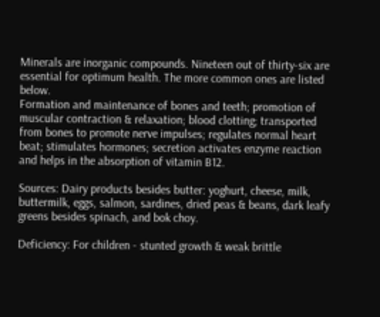Minerals are inorganic compounds. Nineteen out of thirty-six are essential for optimum health. The more common ones are listed below.
Formation and maintenance of bones and teeth; promotion of muscular contraction & relaxation; blood clotting; transported from bones to promote nerve impulses; regulates normal heart beat; stimulates hormones; secretion activates enzyme reaction and helps in the absorption of vitamin B12.

Sources: Dairy products besides butter: yoghurt, cheese, milk, buttermilk, eggs, salmon, sardines, dried peas & beans, dark leafy greens besides spinach, and bok choy.

Deficiency: For children - stunted growth & weak brittle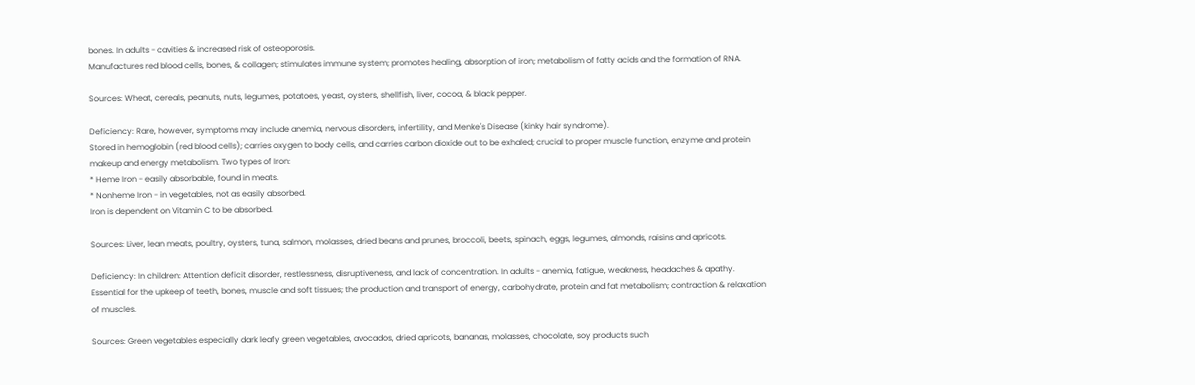bones. In adults - cavities & increased risk of osteoporosis.
Manufactures red blood cells, bones, & collagen; stimulates immune system; promotes healing, absorption of iron; metabolism of fatty acids and the formation of RNA.

Sources: Wheat, cereals, peanuts, nuts, legumes, potatoes, yeast, oysters, shellfish, liver, cocoa, & black pepper.

Deficiency: Rare, however, symptoms may include anemia, nervous disorders, infertility, and Menke's Disease (kinky hair syndrome).
Stored in hemoglobin (red blood cells); carries oxygen to body cells, and carries carbon dioxide out to be exhaled; crucial to proper muscle function, enzyme and protein makeup and energy metabolism. Two types of Iron:
* Heme Iron - easily absorbable, found in meats.
* Nonheme Iron - in vegetables, not as easily absorbed.
Iron is dependent on Vitamin C to be absorbed.

Sources: Liver, lean meats, poultry, oysters, tuna, salmon, molasses, dried beans and prunes, broccoli, beets, spinach, eggs, legumes, almonds, raisins and apricots.

Deficiency: In children: Attention deficit disorder, restlessness, disruptiveness, and lack of concentration. In adults - anemia, fatigue, weakness, headaches & apathy.
Essential for the upkeep of teeth, bones, muscle and soft tissues; the production and transport of energy, carbohydrate, protein and fat metabolism; contraction & relaxation of muscles.

Sources: Green vegetables especially dark leafy green vegetables, avocados, dried apricots, bananas, molasses, chocolate, soy products such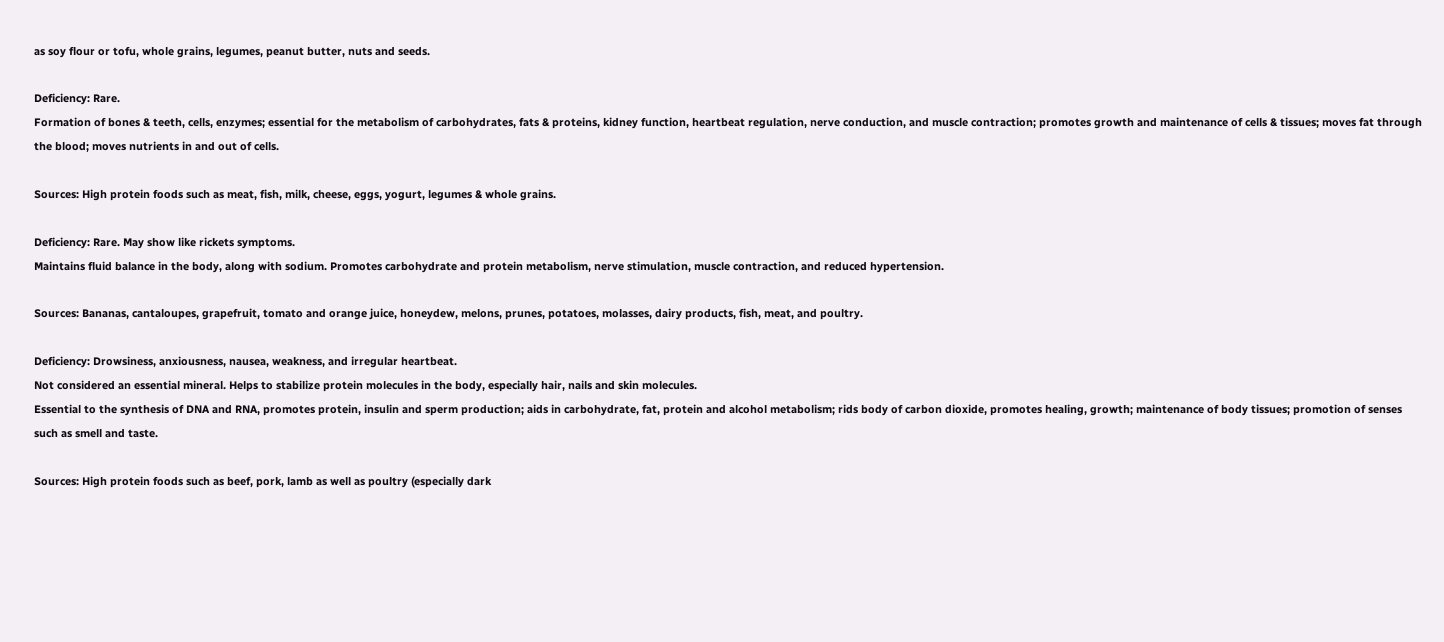as soy flour or tofu, whole grains, legumes, peanut butter, nuts and seeds.

Deficiency: Rare.
Formation of bones & teeth, cells, enzymes; essential for the metabolism of carbohydrates, fats & proteins, kidney function, heartbeat regulation, nerve conduction, and muscle contraction; promotes growth and maintenance of cells & tissues; moves fat through the blood; moves nutrients in and out of cells.

Sources: High protein foods such as meat, fish, milk, cheese, eggs, yogurt, legumes & whole grains.

Deficiency: Rare. May show like rickets symptoms.
Maintains fluid balance in the body, along with sodium. Promotes carbohydrate and protein metabolism, nerve stimulation, muscle contraction, and reduced hypertension.

Sources: Bananas, cantaloupes, grapefruit, tomato and orange juice, honeydew, melons, prunes, potatoes, molasses, dairy products, fish, meat, and poultry.

Deficiency: Drowsiness, anxiousness, nausea, weakness, and irregular heartbeat.
Not considered an essential mineral. Helps to stabilize protein molecules in the body, especially hair, nails and skin molecules.
Essential to the synthesis of DNA and RNA, promotes protein, insulin and sperm production; aids in carbohydrate, fat, protein and alcohol metabolism; rids body of carbon dioxide, promotes healing, growth; maintenance of body tissues; promotion of senses such as smell and taste.

Sources: High protein foods such as beef, pork, lamb as well as poultry (especially dark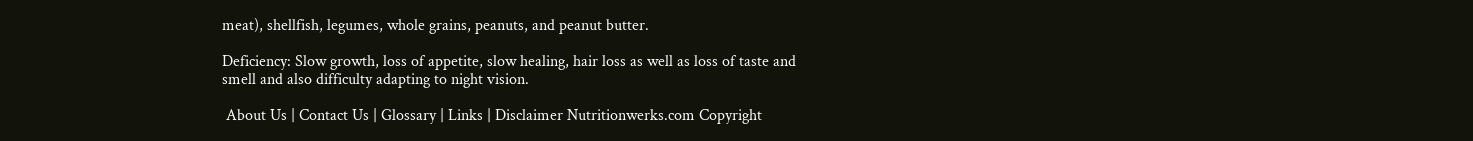meat), shellfish, legumes, whole grains, peanuts, and peanut butter.

Deficiency: Slow growth, loss of appetite, slow healing, hair loss as well as loss of taste and smell and also difficulty adapting to night vision.

 About Us | Contact Us | Glossary | Links | Disclaimer Nutritionwerks.com Copyright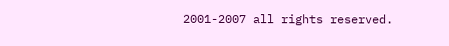2001-2007 all rights reserved.